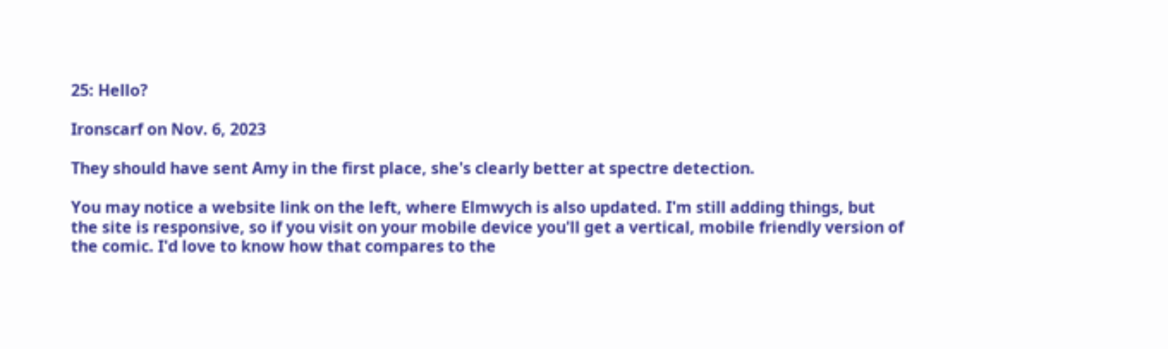25: Hello?

Ironscarf on Nov. 6, 2023

They should have sent Amy in the first place, she's clearly better at spectre detection.

You may notice a website link on the left, where Elmwych is also updated. I'm still adding things, but the site is responsive, so if you visit on your mobile device you'll get a vertical, mobile friendly version of the comic. I'd love to know how that compares to the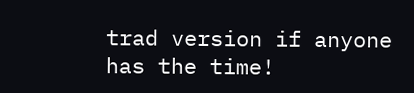trad version if anyone has the time!